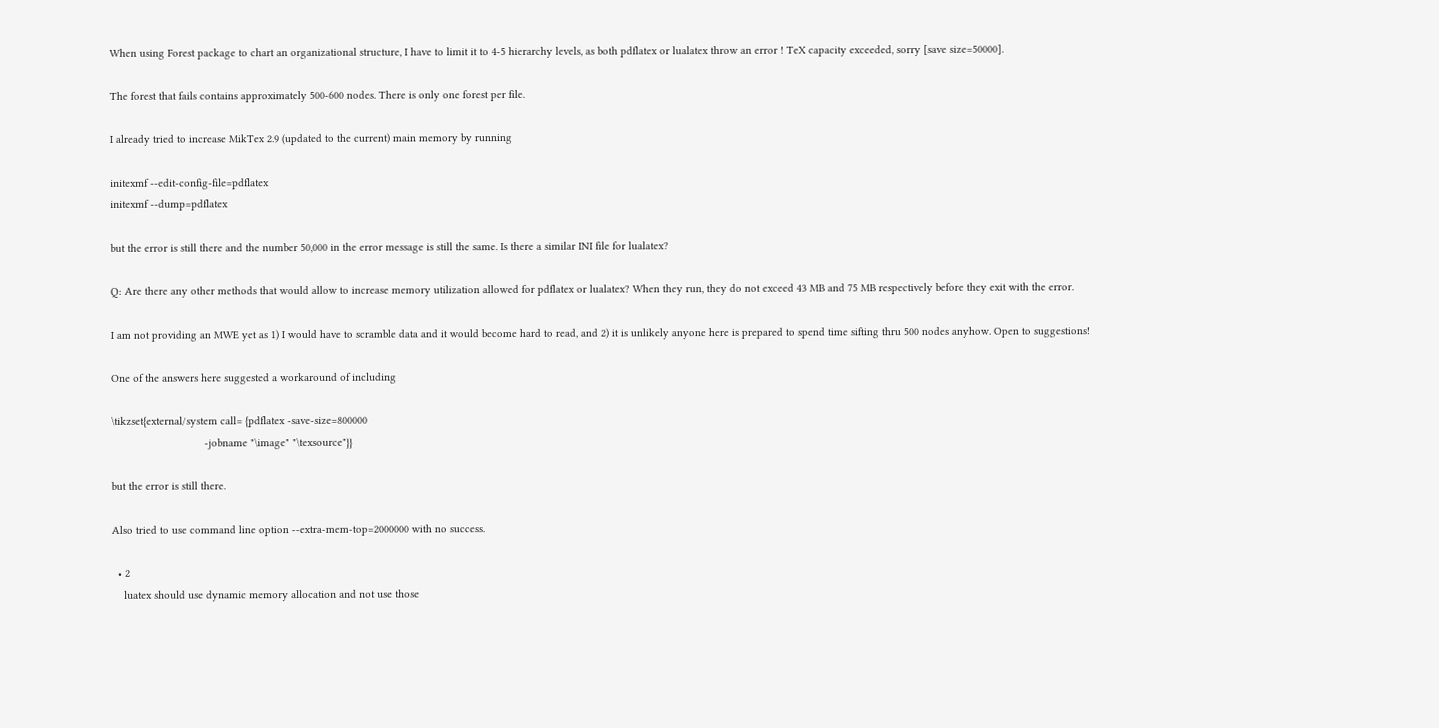When using Forest package to chart an organizational structure, I have to limit it to 4-5 hierarchy levels, as both pdflatex or lualatex throw an error ! TeX capacity exceeded, sorry [save size=50000].

The forest that fails contains approximately 500-600 nodes. There is only one forest per file.

I already tried to increase MikTex 2.9 (updated to the current) main memory by running

initexmf --edit-config-file=pdflatex
initexmf --dump=pdflatex

but the error is still there and the number 50,000 in the error message is still the same. Is there a similar INI file for lualatex?

Q: Are there any other methods that would allow to increase memory utilization allowed for pdflatex or lualatex? When they run, they do not exceed 43 MB and 75 MB respectively before they exit with the error.

I am not providing an MWE yet as 1) I would have to scramble data and it would become hard to read, and 2) it is unlikely anyone here is prepared to spend time sifting thru 500 nodes anyhow. Open to suggestions!

One of the answers here suggested a workaround of including

\tikzset{external/system call= {pdflatex -save-size=800000
                               -jobname "\image" "\texsource"}}

but the error is still there.

Also tried to use command line option --extra-mem-top=2000000 with no success.

  • 2
    luatex should use dynamic memory allocation and not use those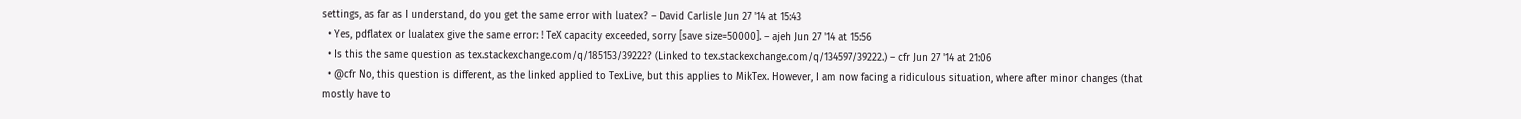settings, as far as I understand, do you get the same error with luatex? – David Carlisle Jun 27 '14 at 15:43
  • Yes, pdflatex or lualatex give the same error: ! TeX capacity exceeded, sorry [save size=50000]. – ajeh Jun 27 '14 at 15:56
  • Is this the same question as tex.stackexchange.com/q/185153/39222? (Linked to tex.stackexchange.com/q/134597/39222.) – cfr Jun 27 '14 at 21:06
  • @cfr No, this question is different, as the linked applied to TexLive, but this applies to MikTex. However, I am now facing a ridiculous situation, where after minor changes (that mostly have to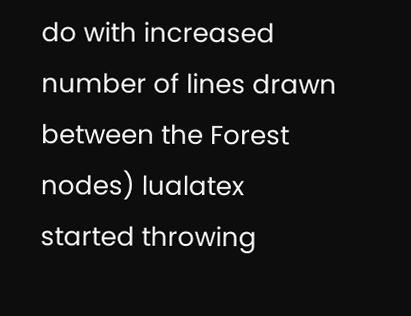do with increased number of lines drawn between the Forest nodes) lualatex started throwing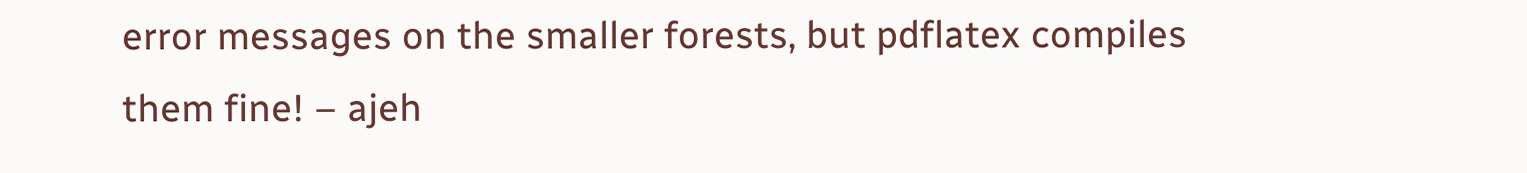error messages on the smaller forests, but pdflatex compiles them fine! – ajeh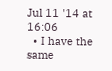Jul 11 '14 at 16:06
  • I have the same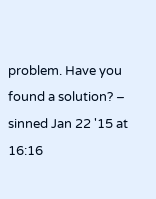problem. Have you found a solution? – sinned Jan 22 '15 at 16:16